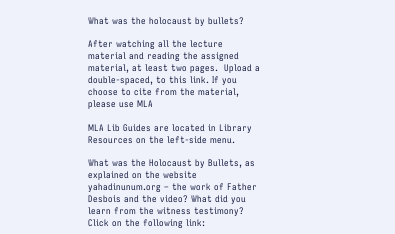What was the holocaust by bullets?

After watching all the lecture material and reading the assigned material, at least two pages.  Upload a   double-spaced, to this link. If you choose to cite from the material, please use MLA

MLA Lib Guides are located in Library Resources on the left-side menu.

What was the Holocaust by Bullets, as explained on the website yahadinunum.org – the work of Father Desbois and the video? What did you learn from the witness testimony? Click on the following link: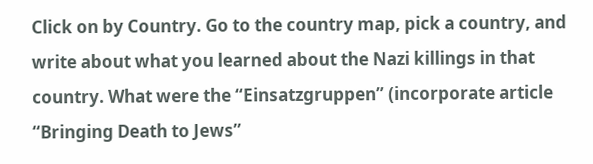Click on by Country. Go to the country map, pick a country, and write about what you learned about the Nazi killings in that country. What were the “Einsatzgruppen” (incorporate article “Bringing Death to Jews”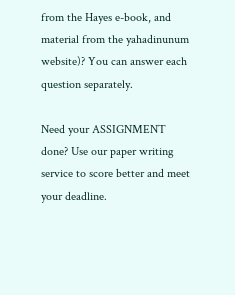from the Hayes e-book, and material from the yahadinunum website)? You can answer each question separately.

Need your ASSIGNMENT done? Use our paper writing service to score better and meet your deadline.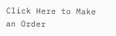Click Here to Make an Order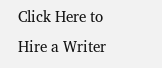Click Here to Hire a Writer